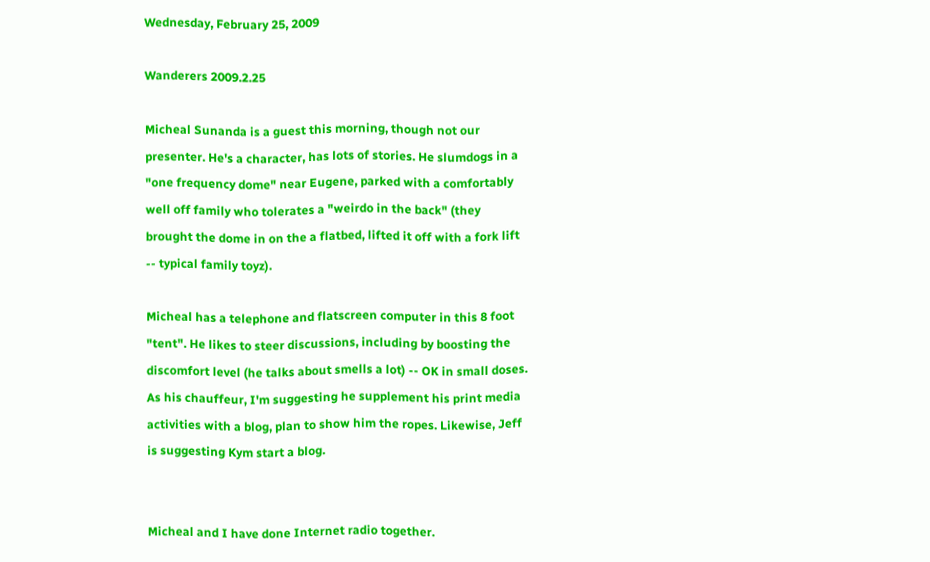Wednesday, February 25, 2009

Wanderers 2009.2.25

Micheal Sunanda is a guest this morning, though not our presenter. He's a character, has lots of stories. He slumdogs in a "one frequency dome" near Eugene, parked with a comfortably well off family who tolerates a "weirdo in the back" (they brought the dome in on the a flatbed, lifted it off with a fork lift -- typical family toyz).

Micheal has a telephone and flatscreen computer in this 8 foot "tent". He likes to steer discussions, including by boosting the discomfort level (he talks about smells a lot) -- OK in small doses. As his chauffeur, I'm suggesting he supplement his print media activities with a blog, plan to show him the ropes. Likewise, Jeff is suggesting Kym start a blog.


Micheal and I have done Internet radio together.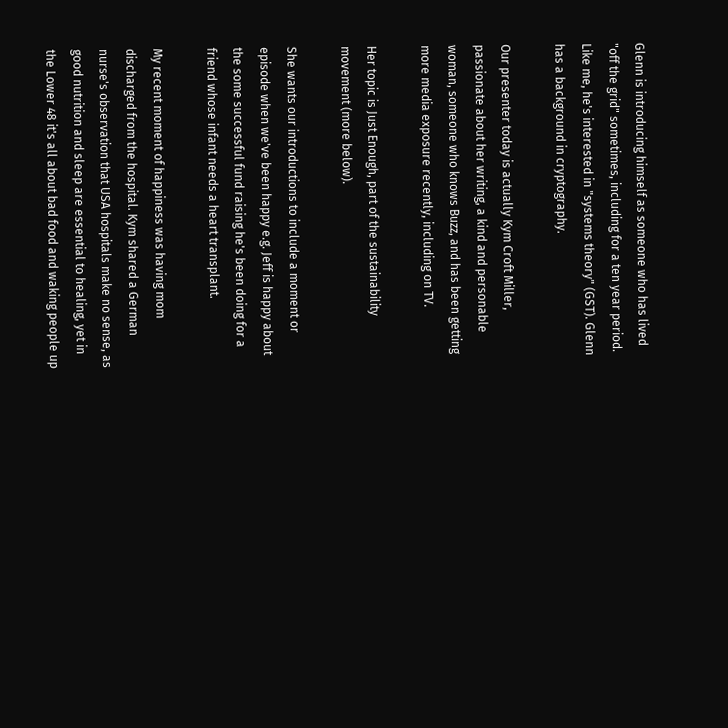Glenn is introducing himself as someone who has lived "off the grid" sometimes, including for a ten year period. Like me, he's interested in "systems theory" (GST). Glenn has a background in cryptography.

Our presenter today is actually Kym Croft Miller, passionate about her writing, a kind and personable woman, someone who knows Buzz, and has been getting more media exposure recently, including on TV.

Her topic is Just Enough, part of the sustainability movement (more below).

She wants our introductions to include a moment or episode when we've been happy e.g. Jeff is happy about the some successful fund raising he's been doing for a friend whose infant needs a heart transplant.

My recent moment of happiness was having mom discharged from the hospital. Kym shared a German nurse's observation that USA hospitals make no sense, as good nutrition and sleep are essential to healing, yet in the Lower 48 it's all about bad food and waking people up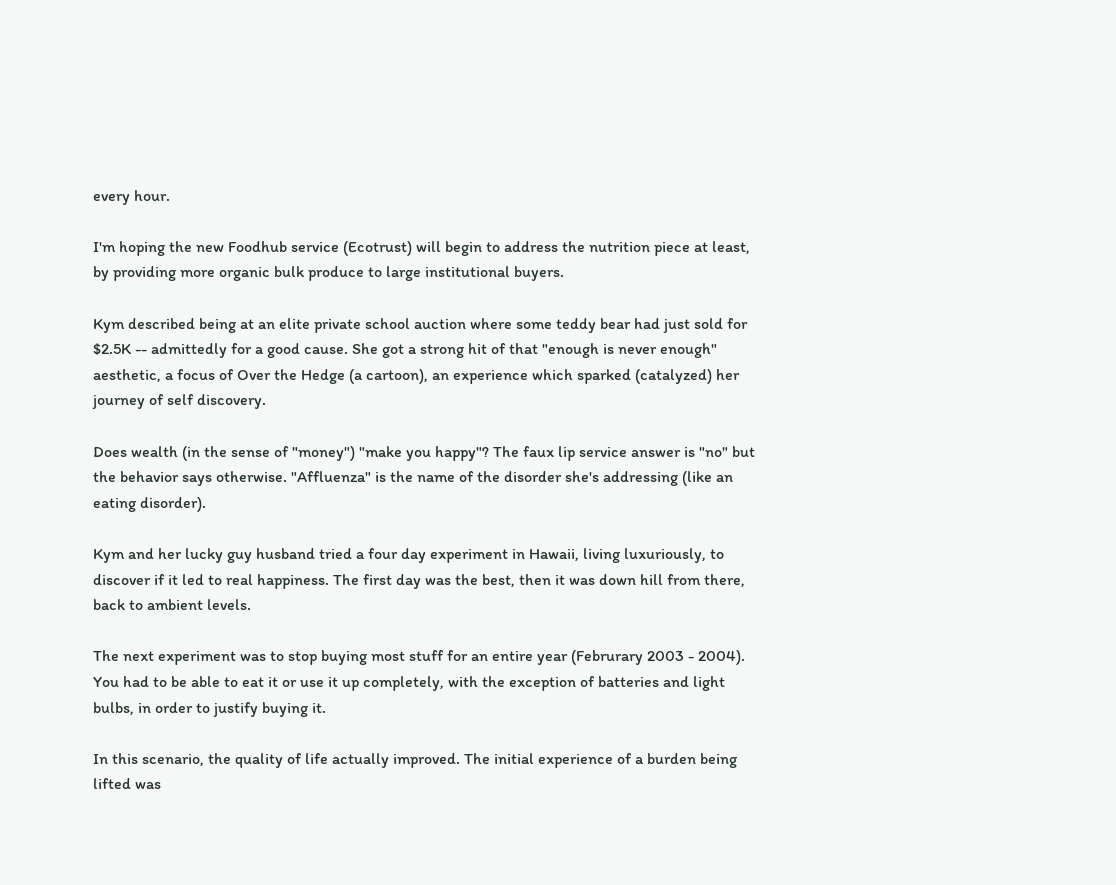every hour.

I'm hoping the new Foodhub service (Ecotrust) will begin to address the nutrition piece at least, by providing more organic bulk produce to large institutional buyers.

Kym described being at an elite private school auction where some teddy bear had just sold for $2.5K -- admittedly for a good cause. She got a strong hit of that "enough is never enough" aesthetic, a focus of Over the Hedge (a cartoon), an experience which sparked (catalyzed) her journey of self discovery.

Does wealth (in the sense of "money") "make you happy"? The faux lip service answer is "no" but the behavior says otherwise. "Affluenza" is the name of the disorder she's addressing (like an eating disorder).

Kym and her lucky guy husband tried a four day experiment in Hawaii, living luxuriously, to discover if it led to real happiness. The first day was the best, then it was down hill from there, back to ambient levels.

The next experiment was to stop buying most stuff for an entire year (Februrary 2003 - 2004). You had to be able to eat it or use it up completely, with the exception of batteries and light bulbs, in order to justify buying it.

In this scenario, the quality of life actually improved. The initial experience of a burden being lifted was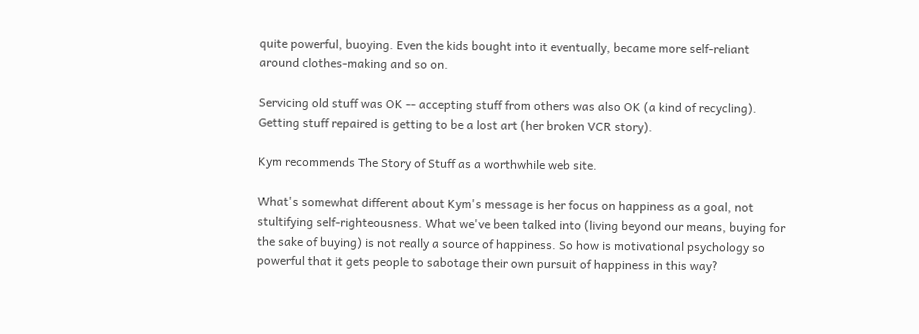quite powerful, buoying. Even the kids bought into it eventually, became more self-reliant around clothes-making and so on.

Servicing old stuff was OK -- accepting stuff from others was also OK (a kind of recycling). Getting stuff repaired is getting to be a lost art (her broken VCR story).

Kym recommends The Story of Stuff as a worthwhile web site.

What's somewhat different about Kym's message is her focus on happiness as a goal, not stultifying self-righteousness. What we've been talked into (living beyond our means, buying for the sake of buying) is not really a source of happiness. So how is motivational psychology so powerful that it gets people to sabotage their own pursuit of happiness in this way?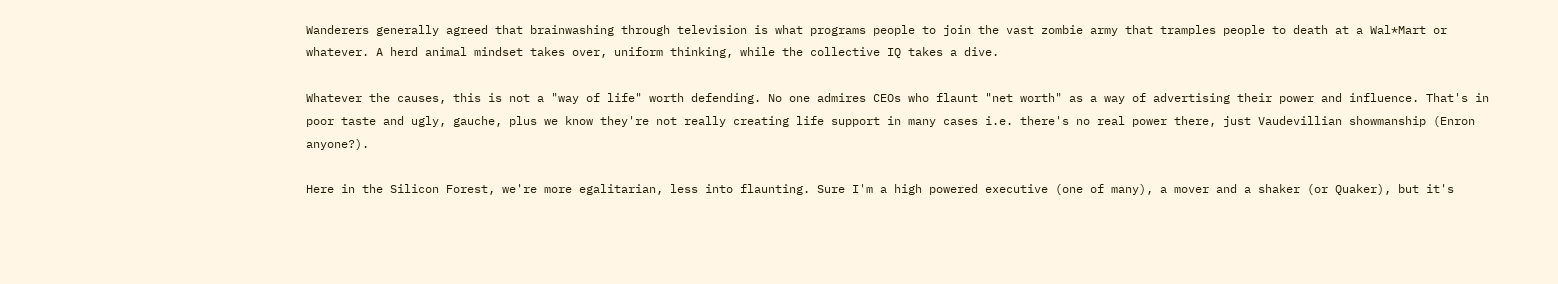Wanderers generally agreed that brainwashing through television is what programs people to join the vast zombie army that tramples people to death at a Wal*Mart or whatever. A herd animal mindset takes over, uniform thinking, while the collective IQ takes a dive.

Whatever the causes, this is not a "way of life" worth defending. No one admires CEOs who flaunt "net worth" as a way of advertising their power and influence. That's in poor taste and ugly, gauche, plus we know they're not really creating life support in many cases i.e. there's no real power there, just Vaudevillian showmanship (Enron anyone?).

Here in the Silicon Forest, we're more egalitarian, less into flaunting. Sure I'm a high powered executive (one of many), a mover and a shaker (or Quaker), but it's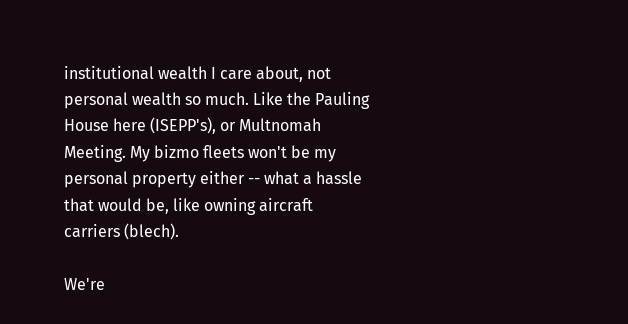institutional wealth I care about, not personal wealth so much. Like the Pauling House here (ISEPP's), or Multnomah Meeting. My bizmo fleets won't be my personal property either -- what a hassle that would be, like owning aircraft carriers (blech).

We're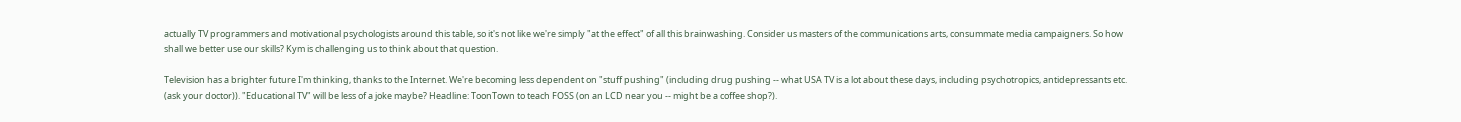actually TV programmers and motivational psychologists around this table, so it's not like we're simply "at the effect" of all this brainwashing. Consider us masters of the communications arts, consummate media campaigners. So how shall we better use our skills? Kym is challenging us to think about that question.

Television has a brighter future I'm thinking, thanks to the Internet. We're becoming less dependent on "stuff pushing" (including drug pushing -- what USA TV is a lot about these days, including psychotropics, antidepressants etc. (ask your doctor)). "Educational TV" will be less of a joke maybe? Headline: ToonTown to teach FOSS (on an LCD near you -- might be a coffee shop?).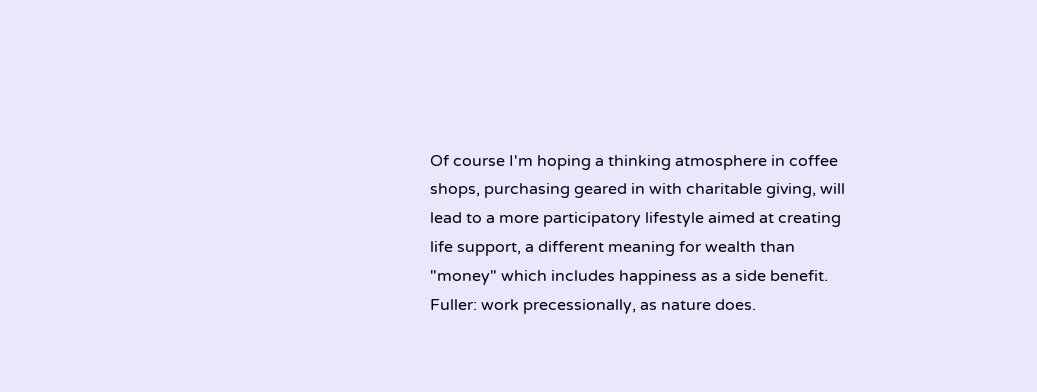Of course I'm hoping a thinking atmosphere in coffee shops, purchasing geared in with charitable giving, will lead to a more participatory lifestyle aimed at creating life support, a different meaning for wealth than "money" which includes happiness as a side benefit. Fuller: work precessionally, as nature does.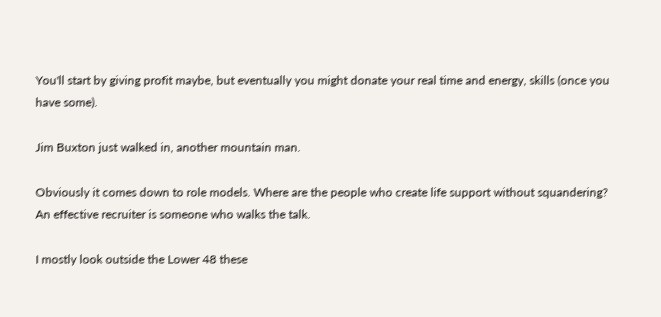You'll start by giving profit maybe, but eventually you might donate your real time and energy, skills (once you have some).

Jim Buxton just walked in, another mountain man.

Obviously it comes down to role models. Where are the people who create life support without squandering? An effective recruiter is someone who walks the talk.

I mostly look outside the Lower 48 these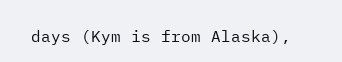days (Kym is from Alaska),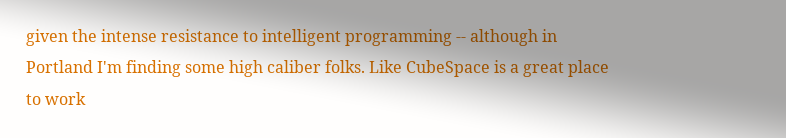given the intense resistance to intelligent programming -- although in Portland I'm finding some high caliber folks. Like CubeSpace is a great place to work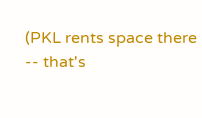(PKL rents space there -- that's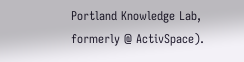Portland Knowledge Lab, formerly @ ActivSpace).